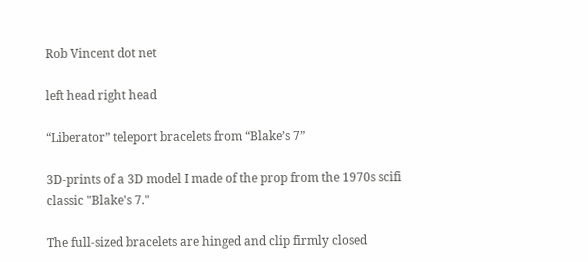Rob Vincent dot net

left head right head

“Liberator” teleport bracelets from “Blake’s 7”

3D-prints of a 3D model I made of the prop from the 1970s scifi classic "Blake's 7."

The full-sized bracelets are hinged and clip firmly closed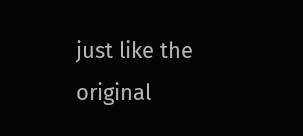just like the original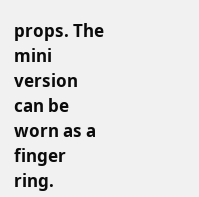props. The mini version can be worn as a finger ring.